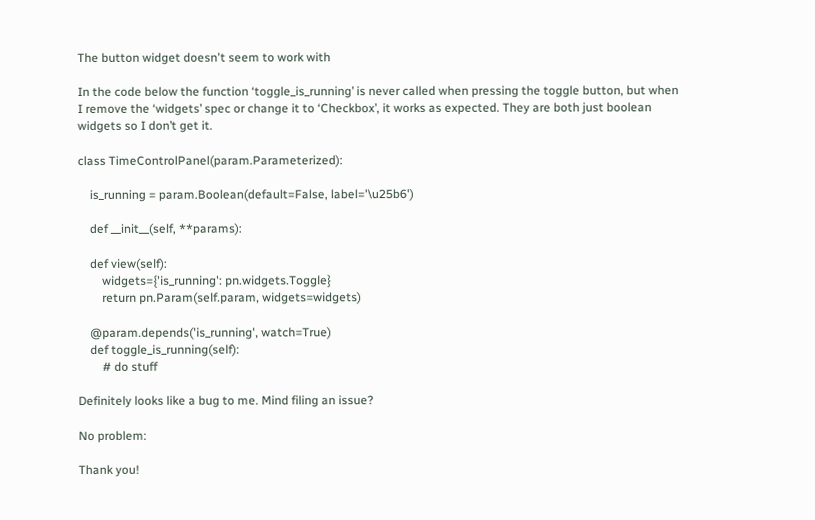The button widget doesn't seem to work with

In the code below the function ‘toggle_is_running’ is never called when pressing the toggle button, but when I remove the ‘widgets’ spec or change it to ‘Checkbox’, it works as expected. They are both just boolean widgets so I don’t get it.

class TimeControlPanel(param.Parameterized):

    is_running = param.Boolean(default=False, label='\u25b6')

    def __init__(self, **params):

    def view(self):
        widgets={'is_running': pn.widgets.Toggle}
        return pn.Param(self.param, widgets=widgets)

    @param.depends('is_running', watch=True)
    def toggle_is_running(self):
        # do stuff

Definitely looks like a bug to me. Mind filing an issue?

No problem:

Thank you!